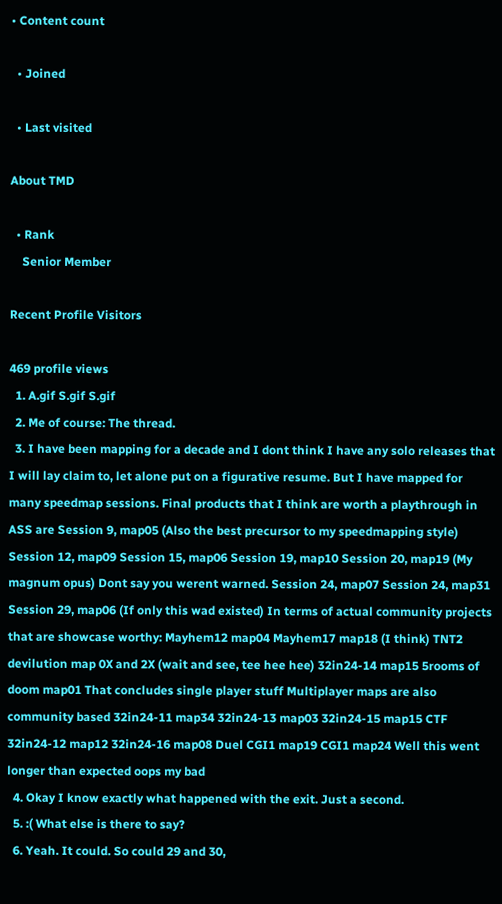• Content count

  • Joined

  • Last visited

About TMD

  • Rank
    Senior Member

Recent Profile Visitors

469 profile views
  1. A.gif S.gif S.gif
  2. Me of course: The thread.
  3. I have been mapping for a decade and I dont think I have any solo releases that I will lay claim to, let alone put on a figurative resume. But I have mapped for many speedmap sessions. Final products that I think are worth a playthrough in ASS are Session 9, map05 (Also the best precursor to my speedmapping style) Session 12, map09 Session 15, map06 Session 19, map10 Session 20, map19 (My magnum opus) Dont say you werent warned. Session 24, map07 Session 24, map31 Session 29, map06 (If only this wad existed) In terms of actual community projects that are showcase worthy: Mayhem12 map04 Mayhem17 map18 (I think) TNT2 devilution map 0X and 2X (wait and see, tee hee hee) 32in24-14 map15 5rooms of doom map01 That concludes single player stuff Multiplayer maps are also community based 32in24-11 map34 32in24-13 map03 32in24-15 map15 CTF 32in24-12 map12 32in24-16 map08 Duel CGI1 map19 CGI1 map24 Well this went longer than expected oops my bad
  4. Okay I know exactly what happened with the exit. Just a second.
  5. :( What else is there to say?
  6. Yeah. It could. So could 29 and 30,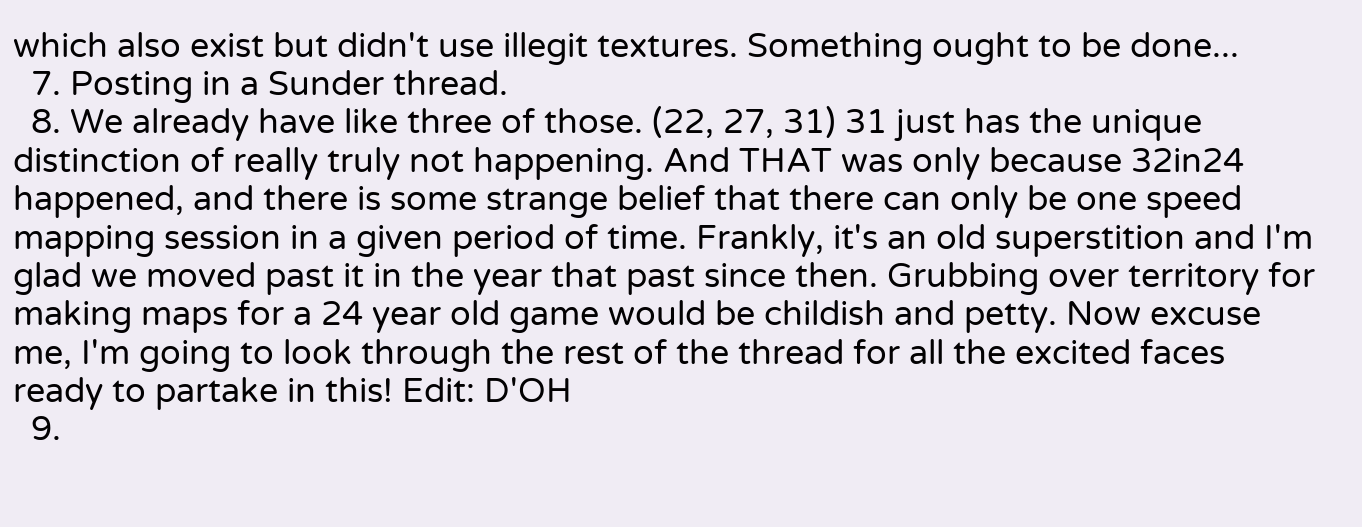which also exist but didn't use illegit textures. Something ought to be done...
  7. Posting in a Sunder thread.
  8. We already have like three of those. (22, 27, 31) 31 just has the unique distinction of really truly not happening. And THAT was only because 32in24 happened, and there is some strange belief that there can only be one speed mapping session in a given period of time. Frankly, it's an old superstition and I'm glad we moved past it in the year that past since then. Grubbing over territory for making maps for a 24 year old game would be childish and petty. Now excuse me, I'm going to look through the rest of the thread for all the excited faces ready to partake in this! Edit: D'OH
  9.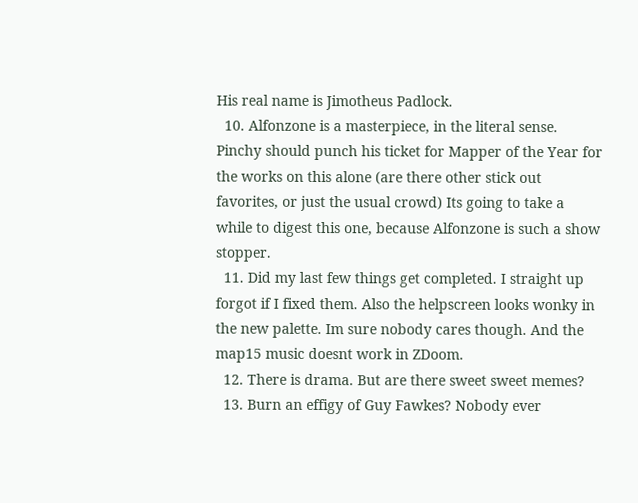His real name is Jimotheus Padlock.
  10. Alfonzone is a masterpiece, in the literal sense. Pinchy should punch his ticket for Mapper of the Year for the works on this alone (are there other stick out favorites, or just the usual crowd) Its going to take a while to digest this one, because Alfonzone is such a show stopper.
  11. Did my last few things get completed. I straight up forgot if I fixed them. Also the helpscreen looks wonky in the new palette. Im sure nobody cares though. And the map15 music doesnt work in ZDoom.
  12. There is drama. But are there sweet sweet memes?
  13. Burn an effigy of Guy Fawkes? Nobody ever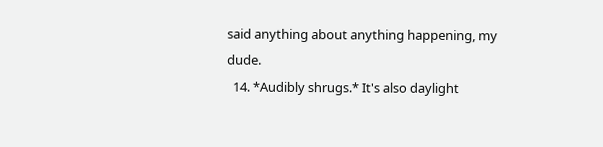said anything about anything happening, my dude.
  14. *Audibly shrugs.* It's also daylight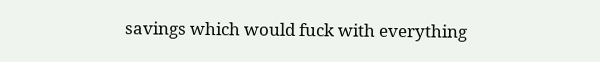savings which would fuck with everything